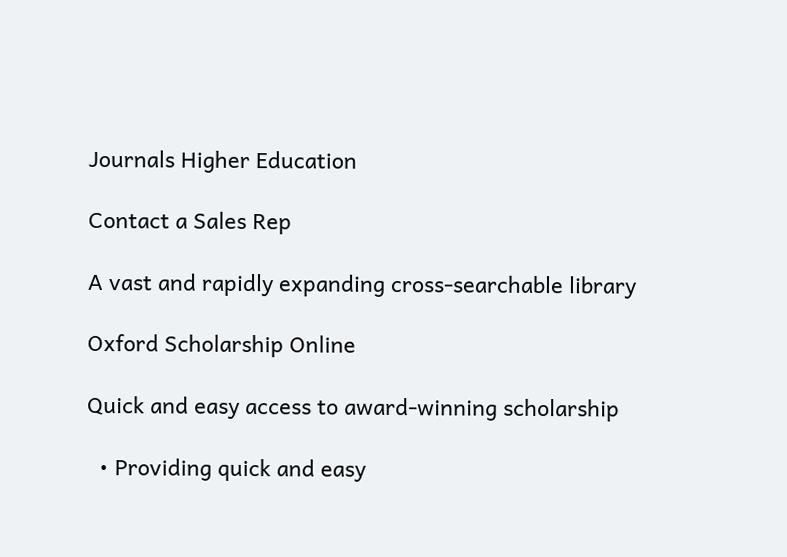Journals Higher Education

Contact a Sales Rep

A vast and rapidly expanding cross-searchable library

Oxford Scholarship Online

Quick and easy access to award-winning scholarship

  • Providing quick and easy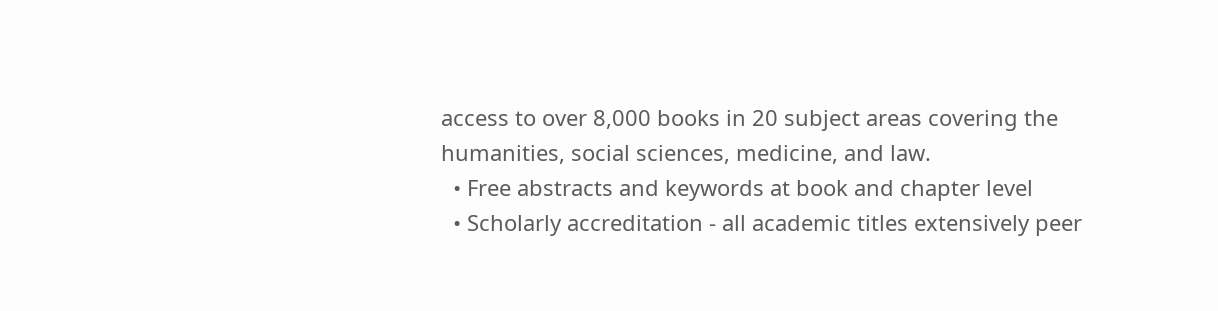access to over 8,000 books in 20 subject areas covering the humanities, social sciences, medicine, and law.
  • Free abstracts and keywords at book and chapter level
  • Scholarly accreditation - all academic titles extensively peer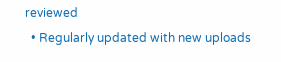reviewed
  • Regularly updated with new uploads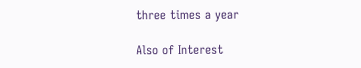three times a year

Also of Interest